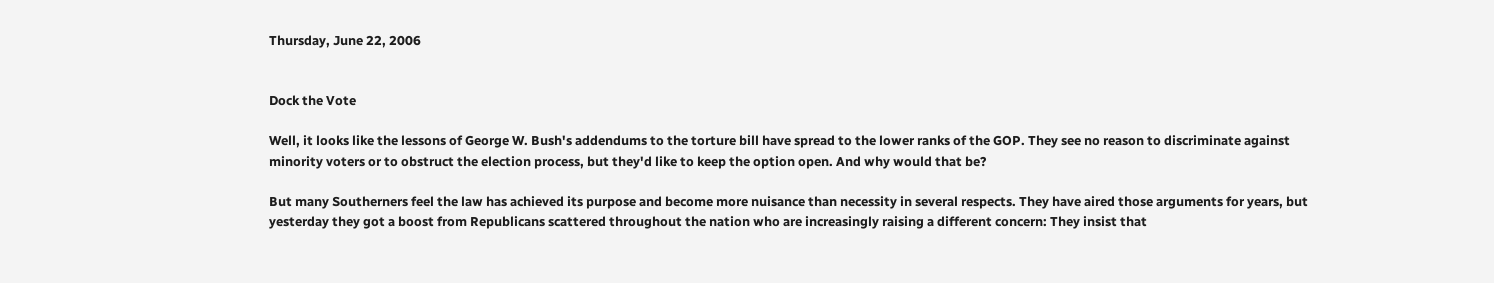Thursday, June 22, 2006


Dock the Vote

Well, it looks like the lessons of George W. Bush's addendums to the torture bill have spread to the lower ranks of the GOP. They see no reason to discriminate against minority voters or to obstruct the election process, but they'd like to keep the option open. And why would that be?

But many Southerners feel the law has achieved its purpose and become more nuisance than necessity in several respects. They have aired those arguments for years, but yesterday they got a boost from Republicans scattered throughout the nation who are increasingly raising a different concern: They insist that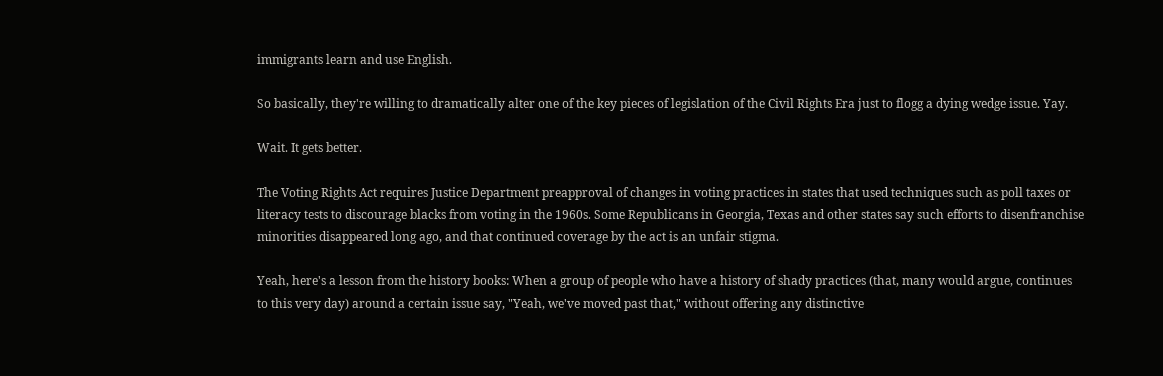immigrants learn and use English.

So basically, they're willing to dramatically alter one of the key pieces of legislation of the Civil Rights Era just to flogg a dying wedge issue. Yay.

Wait. It gets better.

The Voting Rights Act requires Justice Department preapproval of changes in voting practices in states that used techniques such as poll taxes or literacy tests to discourage blacks from voting in the 1960s. Some Republicans in Georgia, Texas and other states say such efforts to disenfranchise minorities disappeared long ago, and that continued coverage by the act is an unfair stigma.

Yeah, here's a lesson from the history books: When a group of people who have a history of shady practices (that, many would argue, continues to this very day) around a certain issue say, "Yeah, we've moved past that," without offering any distinctive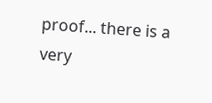proof... there is a very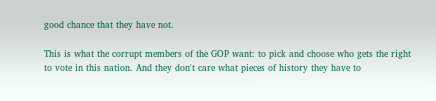good chance that they have not.

This is what the corrupt members of the GOP want: to pick and choose who gets the right to vote in this nation. And they don't care what pieces of history they have to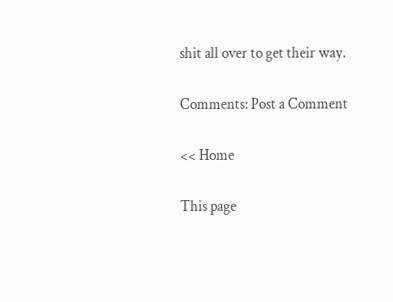shit all over to get their way.

Comments: Post a Comment

<< Home

This page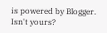is powered by Blogger. Isn't yours?